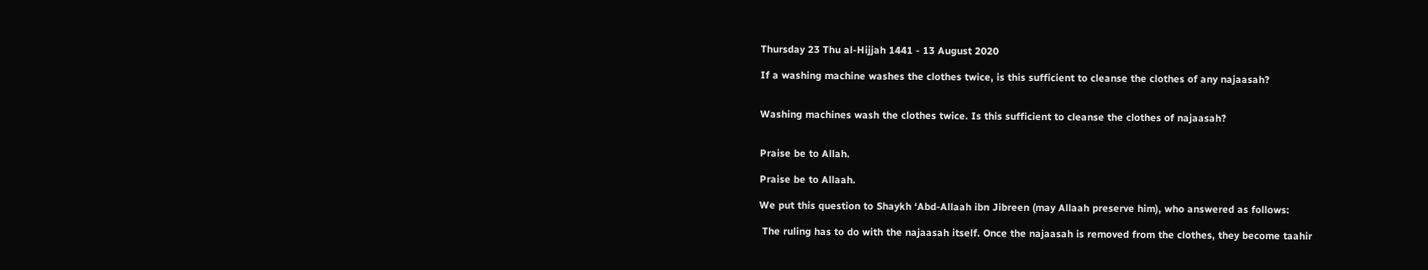Thursday 23 Thu al-Hijjah 1441 - 13 August 2020

If a washing machine washes the clothes twice, is this sufficient to cleanse the clothes of any najaasah?


Washing machines wash the clothes twice. Is this sufficient to cleanse the clothes of najaasah?


Praise be to Allah.

Praise be to Allaah.

We put this question to Shaykh ‘Abd-Allaah ibn Jibreen (may Allaah preserve him), who answered as follows:

 The ruling has to do with the najaasah itself. Once the najaasah is removed from the clothes, they become taahir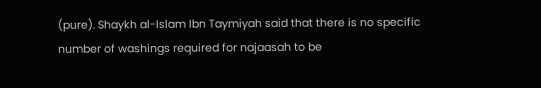(pure). Shaykh al-Islam Ibn Taymiyah said that there is no specific number of washings required for najaasah to be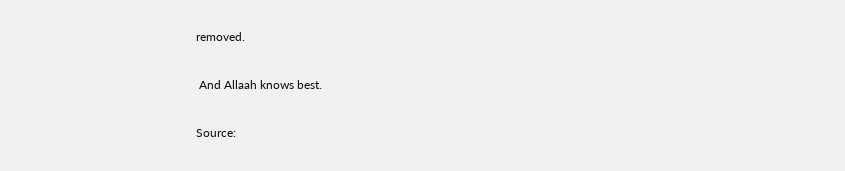removed.

 And Allaah knows best.

Source: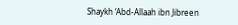Shaykh ‘Abd-Allaah ibn Jibreen